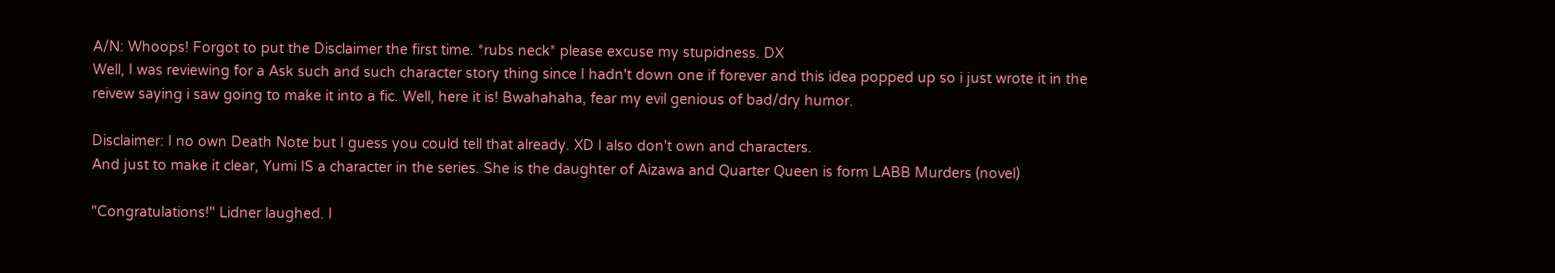A/N: Whoops! Forgot to put the Disclaimer the first time. *rubs neck* please excuse my stupidness. DX
Well, I was reviewing for a Ask such and such character story thing since I hadn't down one if forever and this idea popped up so i just wrote it in the reivew saying i saw going to make it into a fic. Well, here it is! Bwahahaha, fear my evil genious of bad/dry humor.

Disclaimer: I no own Death Note but I guess you could tell that already. XD I also don't own and characters.
And just to make it clear, Yumi IS a character in the series. She is the daughter of Aizawa and Quarter Queen is form LABB Murders (novel)

"Congratulations!" Lidner laughed. I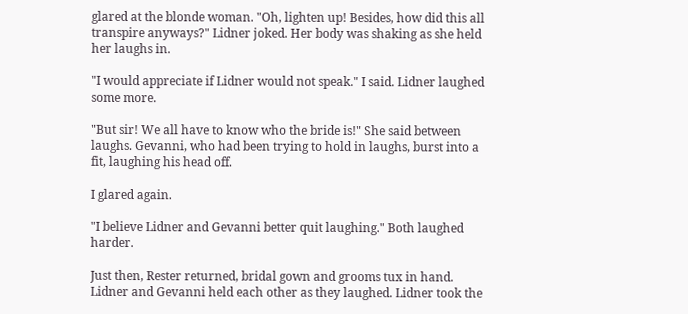glared at the blonde woman. "Oh, lighten up! Besides, how did this all transpire anyways?" Lidner joked. Her body was shaking as she held her laughs in.

"I would appreciate if Lidner would not speak." I said. Lidner laughed some more.

"But sir! We all have to know who the bride is!" She said between laughs. Gevanni, who had been trying to hold in laughs, burst into a fit, laughing his head off.

I glared again.

"I believe Lidner and Gevanni better quit laughing." Both laughed harder.

Just then, Rester returned, bridal gown and grooms tux in hand. Lidner and Gevanni held each other as they laughed. Lidner took the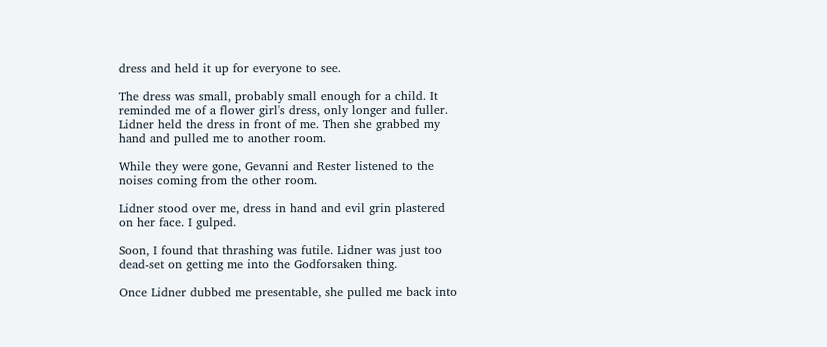dress and held it up for everyone to see.

The dress was small, probably small enough for a child. It reminded me of a flower girl's dress, only longer and fuller. Lidner held the dress in front of me. Then she grabbed my hand and pulled me to another room.

While they were gone, Gevanni and Rester listened to the noises coming from the other room.

Lidner stood over me, dress in hand and evil grin plastered on her face. I gulped.

Soon, I found that thrashing was futile. Lidner was just too dead-set on getting me into the Godforsaken thing.

Once Lidner dubbed me presentable, she pulled me back into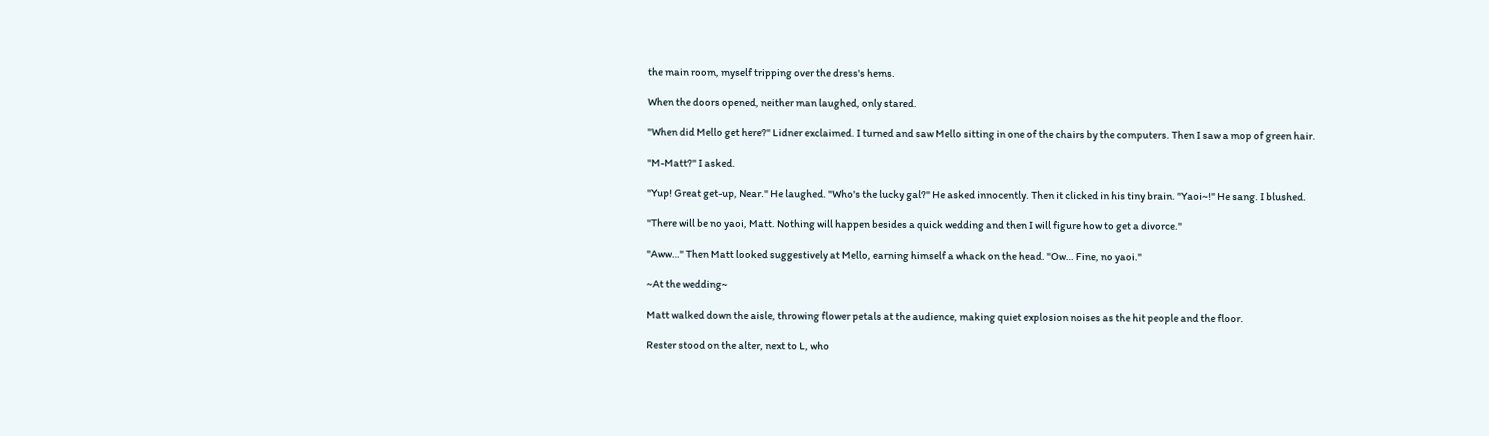the main room, myself tripping over the dress's hems.

When the doors opened, neither man laughed, only stared.

"When did Mello get here?" Lidner exclaimed. I turned and saw Mello sitting in one of the chairs by the computers. Then I saw a mop of green hair.

"M-Matt?" I asked.

"Yup! Great get-up, Near." He laughed. "Who's the lucky gal?" He asked innocently. Then it clicked in his tiny brain. "Yaoi~!" He sang. I blushed.

"There will be no yaoi, Matt. Nothing will happen besides a quick wedding and then I will figure how to get a divorce."

"Aww…" Then Matt looked suggestively at Mello, earning himself a whack on the head. "Ow… Fine, no yaoi."

~At the wedding~

Matt walked down the aisle, throwing flower petals at the audience, making quiet explosion noises as the hit people and the floor.

Rester stood on the alter, next to L, who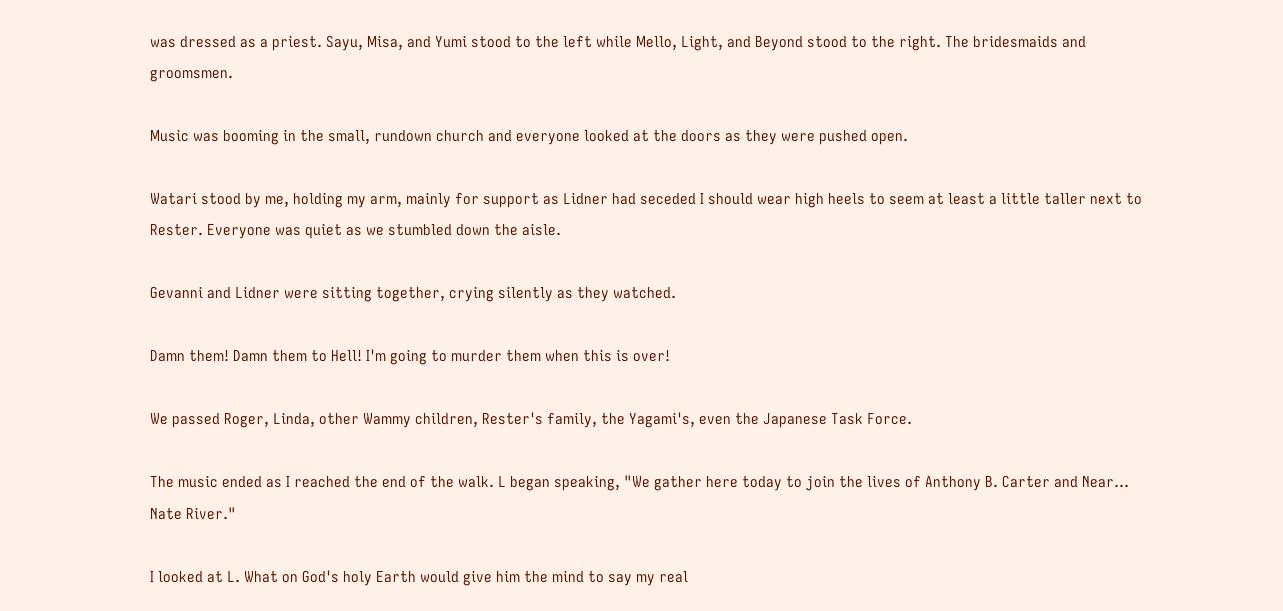was dressed as a priest. Sayu, Misa, and Yumi stood to the left while Mello, Light, and Beyond stood to the right. The bridesmaids and groomsmen.

Music was booming in the small, rundown church and everyone looked at the doors as they were pushed open.

Watari stood by me, holding my arm, mainly for support as Lidner had seceded I should wear high heels to seem at least a little taller next to Rester. Everyone was quiet as we stumbled down the aisle.

Gevanni and Lidner were sitting together, crying silently as they watched.

Damn them! Damn them to Hell! I'm going to murder them when this is over!

We passed Roger, Linda, other Wammy children, Rester's family, the Yagami's, even the Japanese Task Force.

The music ended as I reached the end of the walk. L began speaking, "We gather here today to join the lives of Anthony B. Carter and Near… Nate River."

I looked at L. What on God's holy Earth would give him the mind to say my real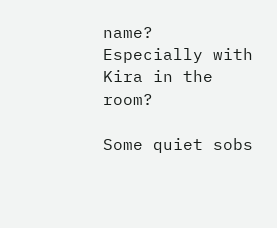name? Especially with Kira in the room?

Some quiet sobs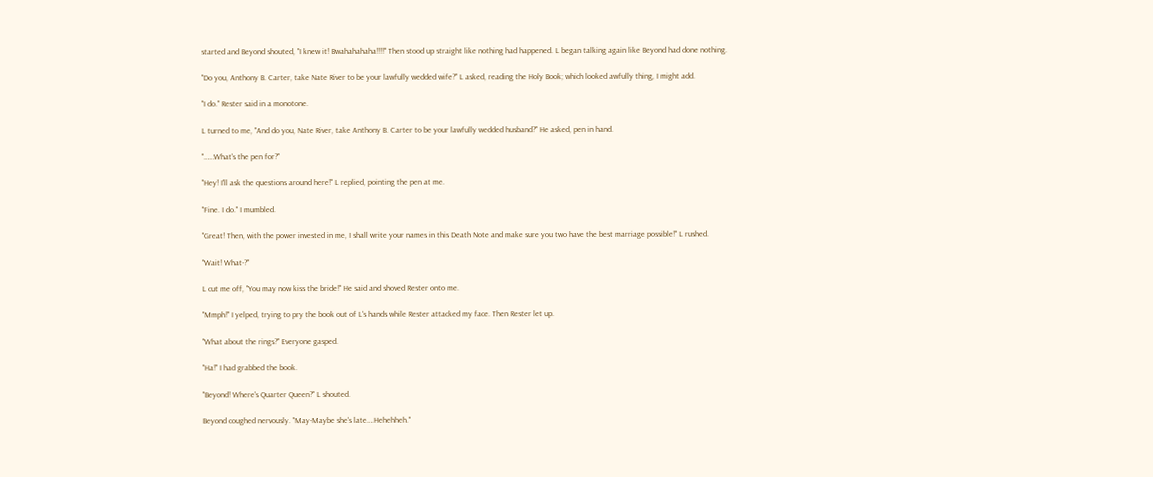started and Beyond shouted, "I knew it! Bwahahahaha!!!!" Then stood up straight like nothing had happened. L began talking again like Beyond had done nothing.

"Do you, Anthony B. Carter, take Nate River to be your lawfully wedded wife?" L asked, reading the Holy Book; which looked awfully thing, I might add.

"I do." Rester said in a monotone.

L turned to me, "And do you, Nate River, take Anthony B. Carter to be your lawfully wedded husband?" He asked, pen in hand.

"……What's the pen for?"

"Hey! I'll ask the questions around here!" L replied, pointing the pen at me.

"Fine. I do." I mumbled.

"Great! Then, with the power invested in me, I shall write your names in this Death Note and make sure you two have the best marriage possible!" L rushed.

"Wait! What-?"

L cut me off, "You may now kiss the bride!" He said and shoved Rester onto me.

"Mmph!" I yelped, trying to pry the book out of L's hands while Rester attacked my face. Then Rester let up.

"What about the rings?" Everyone gasped.

"Ha!" I had grabbed the book.

"Beyond! Where's Quarter Queen?" L shouted.

Beyond coughed nervously. "May-Maybe she's late….Hehehheh."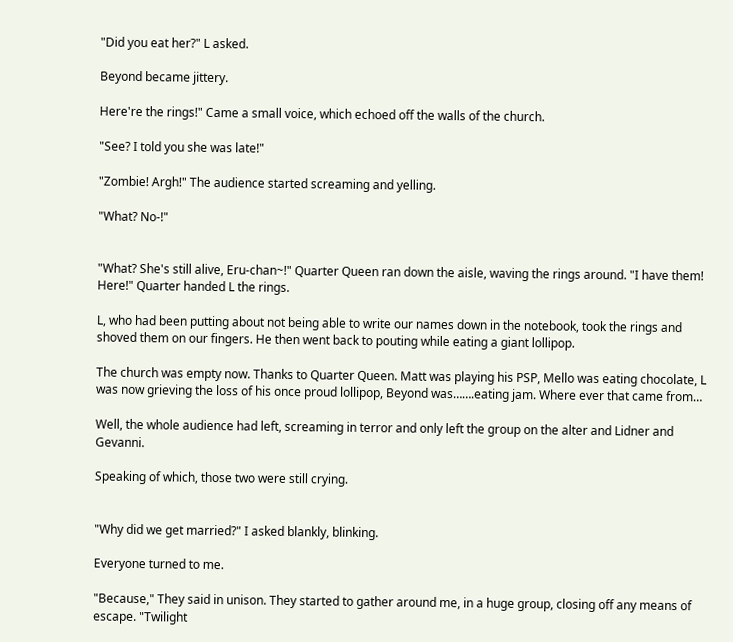"Did you eat her?" L asked.

Beyond became jittery.

Here're the rings!" Came a small voice, which echoed off the walls of the church.

"See? I told you she was late!"

"Zombie! Argh!" The audience started screaming and yelling.

"What? No-!"


"What? She's still alive, Eru-chan~!" Quarter Queen ran down the aisle, waving the rings around. "I have them! Here!" Quarter handed L the rings.

L, who had been putting about not being able to write our names down in the notebook, took the rings and shoved them on our fingers. He then went back to pouting while eating a giant lollipop.

The church was empty now. Thanks to Quarter Queen. Matt was playing his PSP, Mello was eating chocolate, L was now grieving the loss of his once proud lollipop, Beyond was…….eating jam. Where ever that came from…

Well, the whole audience had left, screaming in terror and only left the group on the alter and Lidner and Gevanni.

Speaking of which, those two were still crying.


"Why did we get married?" I asked blankly, blinking.

Everyone turned to me.

"Because," They said in unison. They started to gather around me, in a huge group, closing off any means of escape. "Twilight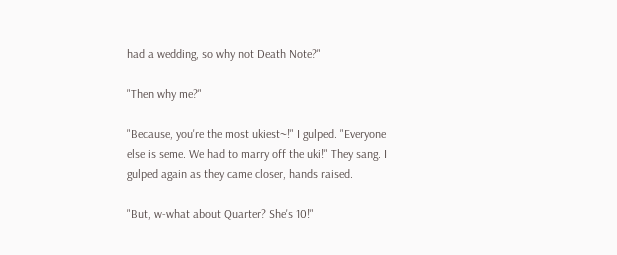had a wedding, so why not Death Note?"

"Then why me?"

"Because, you're the most ukiest~!" I gulped. "Everyone else is seme. We had to marry off the uki!" They sang. I gulped again as they came closer, hands raised.

"But, w-what about Quarter? She's 10!"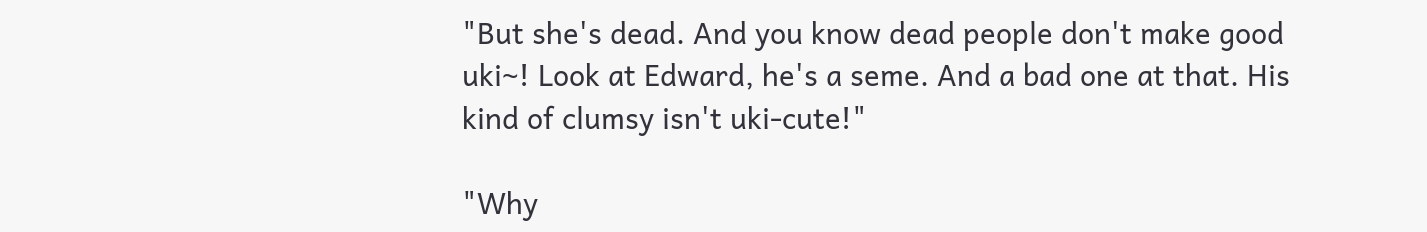"But she's dead. And you know dead people don't make good uki~! Look at Edward, he's a seme. And a bad one at that. His kind of clumsy isn't uki-cute!"

"Why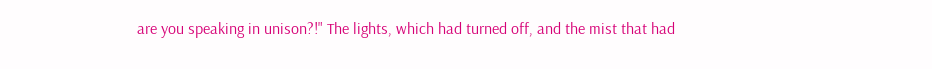are you speaking in unison?!" The lights, which had turned off, and the mist that had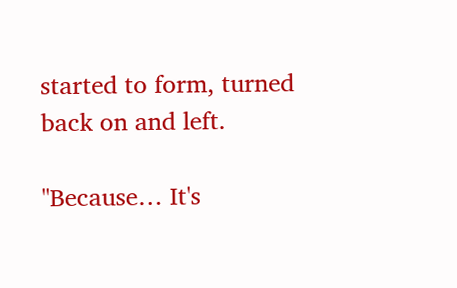started to form, turned back on and left.

"Because… It's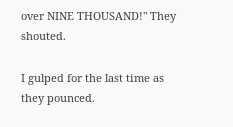over NINE THOUSAND!" They shouted.

I gulped for the last time as they pounced.